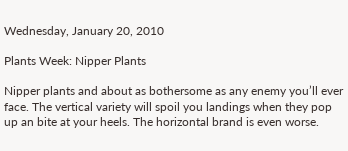Wednesday, January 20, 2010

Plants Week: Nipper Plants

Nipper plants and about as bothersome as any enemy you’ll ever face. The vertical variety will spoil you landings when they pop up an bite at your heels. The horizontal brand is even worse.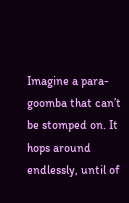Imagine a para-goomba that can’t be stomped on. It hops around endlessly, until of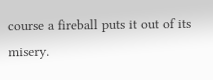course a fireball puts it out of its misery.